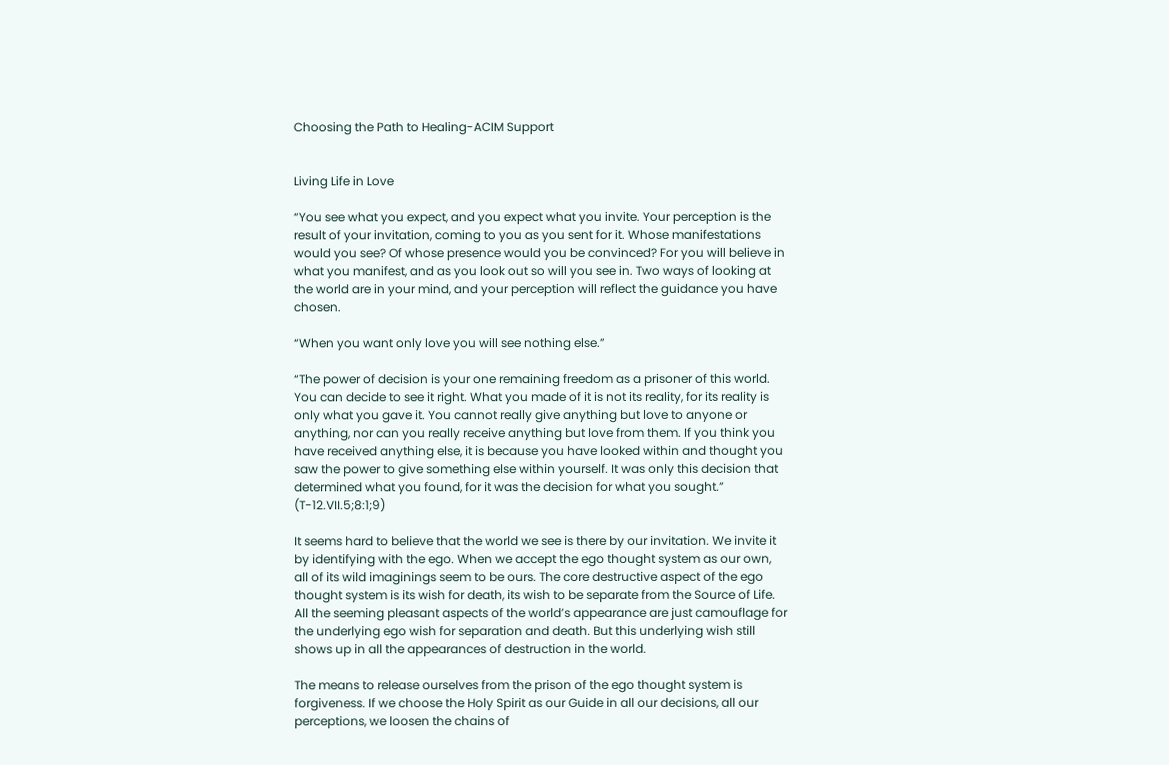Choosing the Path to Healing-ACIM Support


Living Life in Love

“You see what you expect, and you expect what you invite. Your perception is the result of your invitation, coming to you as you sent for it. Whose manifestations would you see? Of whose presence would you be convinced? For you will believe in what you manifest, and as you look out so will you see in. Two ways of looking at the world are in your mind, and your perception will reflect the guidance you have chosen.

“When you want only love you will see nothing else.”

“The power of decision is your one remaining freedom as a prisoner of this world. You can decide to see it right. What you made of it is not its reality, for its reality is only what you gave it. You cannot really give anything but love to anyone or anything, nor can you really receive anything but love from them. If you think you have received anything else, it is because you have looked within and thought you saw the power to give something else within yourself. It was only this decision that determined what you found, for it was the decision for what you sought.” (T-12.VII.5;8:1;9)

It seems hard to believe that the world we see is there by our invitation. We invite it by identifying with the ego. When we accept the ego thought system as our own, all of its wild imaginings seem to be ours. The core destructive aspect of the ego thought system is its wish for death, its wish to be separate from the Source of Life. All the seeming pleasant aspects of the world’s appearance are just camouflage for the underlying ego wish for separation and death. But this underlying wish still shows up in all the appearances of destruction in the world.

The means to release ourselves from the prison of the ego thought system is forgiveness. If we choose the Holy Spirit as our Guide in all our decisions, all our perceptions, we loosen the chains of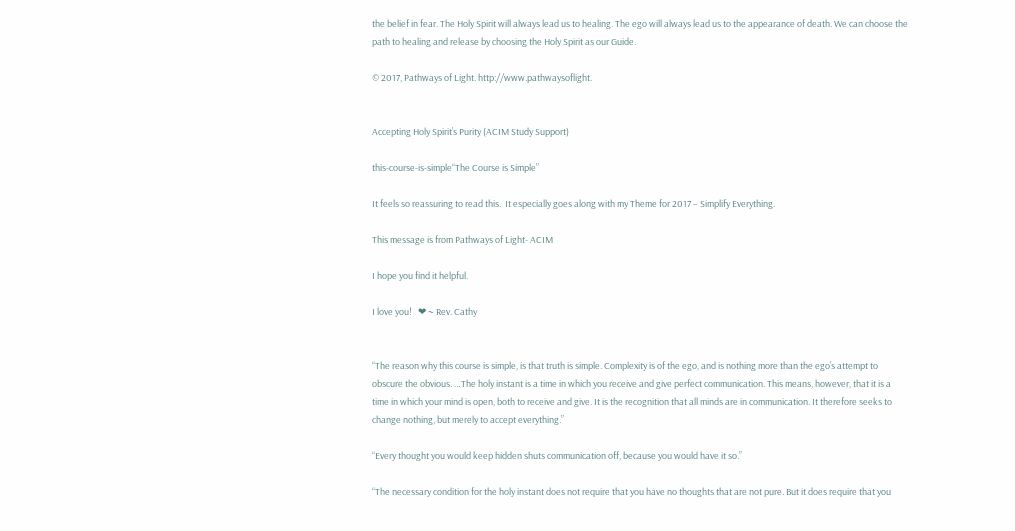the belief in fear. The Holy Spirit will always lead us to healing. The ego will always lead us to the appearance of death. We can choose the path to healing and release by choosing the Holy Spirit as our Guide.

© 2017, Pathways of Light. http://www.pathwaysoflight.


Accepting Holy Spirit’s Purity (ACIM Study Support)

this-course-is-simple“The Course is Simple”

It feels so reassuring to read this.  It especially goes along with my Theme for 2017 – Simplify Everything.

This message is from Pathways of Light- ACIM

I hope you find it helpful.

I love you!   ❤ ~ Rev. Cathy


“The reason why this course is simple, is that truth is simple. Complexity is of the ego, and is nothing more than the ego’s attempt to obscure the obvious. …The holy instant is a time in which you receive and give perfect communication. This means, however, that it is a time in which your mind is open, both to receive and give. It is the recognition that all minds are in communication. It therefore seeks to change nothing, but merely to accept everything.”

“Every thought you would keep hidden shuts communication off, because you would have it so.”

“The necessary condition for the holy instant does not require that you have no thoughts that are not pure. But it does require that you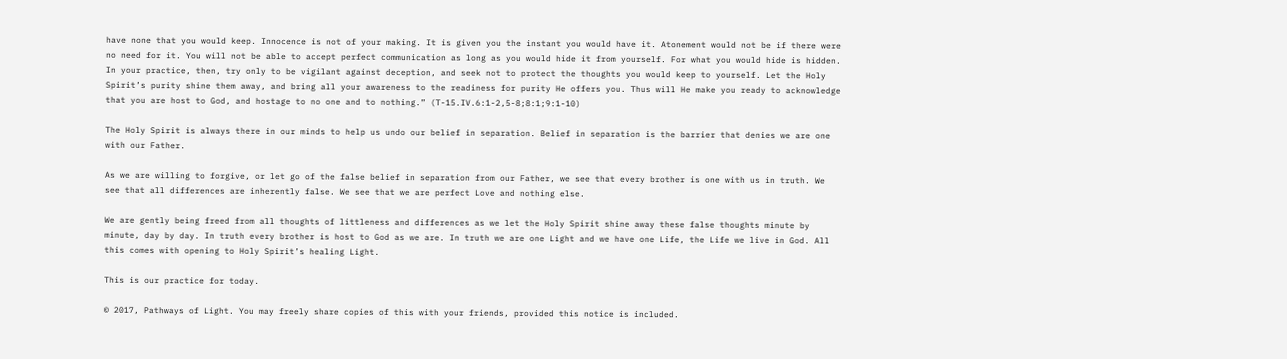have none that you would keep. Innocence is not of your making. It is given you the instant you would have it. Atonement would not be if there were no need for it. You will not be able to accept perfect communication as long as you would hide it from yourself. For what you would hide is hidden. In your practice, then, try only to be vigilant against deception, and seek not to protect the thoughts you would keep to yourself. Let the Holy Spirit’s purity shine them away, and bring all your awareness to the readiness for purity He offers you. Thus will He make you ready to acknowledge that you are host to God, and hostage to no one and to nothing.” (T-15.IV.6:1-2,5-8;8:1;9:1-10)

The Holy Spirit is always there in our minds to help us undo our belief in separation. Belief in separation is the barrier that denies we are one with our Father.

As we are willing to forgive, or let go of the false belief in separation from our Father, we see that every brother is one with us in truth. We see that all differences are inherently false. We see that we are perfect Love and nothing else.

We are gently being freed from all thoughts of littleness and differences as we let the Holy Spirit shine away these false thoughts minute by minute, day by day. In truth every brother is host to God as we are. In truth we are one Light and we have one Life, the Life we live in God. All this comes with opening to Holy Spirit’s healing Light.

This is our practice for today.

© 2017, Pathways of Light. You may freely share copies of this with your friends, provided this notice is included.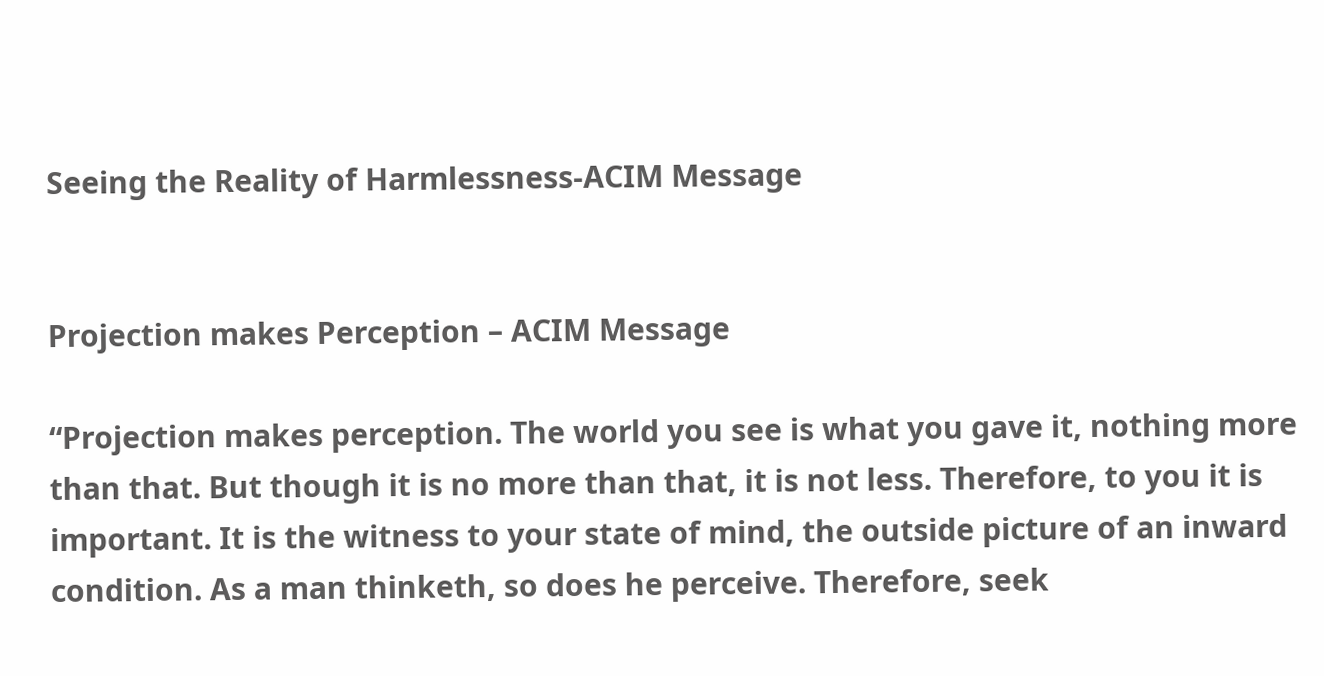Seeing the Reality of Harmlessness-ACIM Message


Projection makes Perception – ACIM Message

“Projection makes perception. The world you see is what you gave it, nothing more than that. But though it is no more than that, it is not less. Therefore, to you it is important. It is the witness to your state of mind, the outside picture of an inward condition. As a man thinketh, so does he perceive. Therefore, seek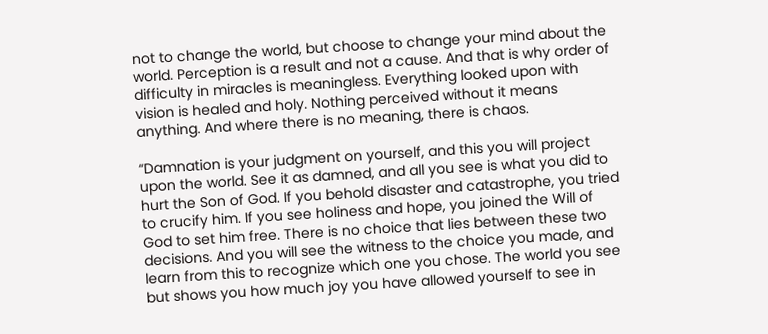not to change the world, but choose to change your mind about the world. Perception is a result and not a cause. And that is why order of difficulty in miracles is meaningless. Everything looked upon with vision is healed and holy. Nothing perceived without it means anything. And where there is no meaning, there is chaos.

“Damnation is your judgment on yourself, and this you will project upon the world. See it as damned, and all you see is what you did to hurt the Son of God. If you behold disaster and catastrophe, you tried to crucify him. If you see holiness and hope, you joined the Will of God to set him free. There is no choice that lies between these two decisions. And you will see the witness to the choice you made, and learn from this to recognize which one you chose. The world you see but shows you how much joy you have allowed yourself to see in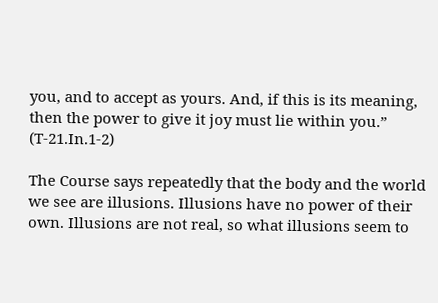you, and to accept as yours. And, if this is its meaning, then the power to give it joy must lie within you.” (T-21.In.1-2)

The Course says repeatedly that the body and the world we see are illusions. Illusions have no power of their own. Illusions are not real, so what illusions seem to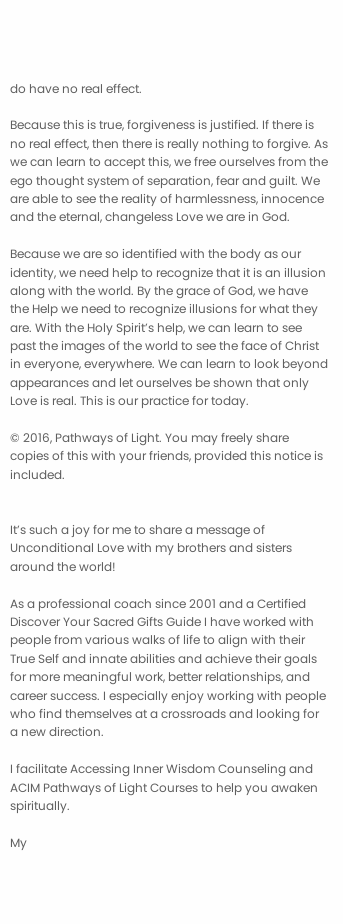do have no real effect.

Because this is true, forgiveness is justified. If there is no real effect, then there is really nothing to forgive. As we can learn to accept this, we free ourselves from the ego thought system of separation, fear and guilt. We are able to see the reality of harmlessness, innocence and the eternal, changeless Love we are in God.

Because we are so identified with the body as our identity, we need help to recognize that it is an illusion along with the world. By the grace of God, we have the Help we need to recognize illusions for what they are. With the Holy Spirit’s help, we can learn to see past the images of the world to see the face of Christ in everyone, everywhere. We can learn to look beyond appearances and let ourselves be shown that only Love is real. This is our practice for today.

© 2016, Pathways of Light. You may freely share copies of this with your friends, provided this notice is included.


It’s such a joy for me to share a message of Unconditional Love with my brothers and sisters around the world!

As a professional coach since 2001 and a Certified Discover Your Sacred Gifts Guide I have worked with people from various walks of life to align with their True Self and innate abilities and achieve their goals for more meaningful work, better relationships, and career success. I especially enjoy working with people who find themselves at a crossroads and looking for a new direction.

I facilitate Accessing Inner Wisdom Counseling and ACIM Pathways of Light Courses to help you awaken spiritually.

My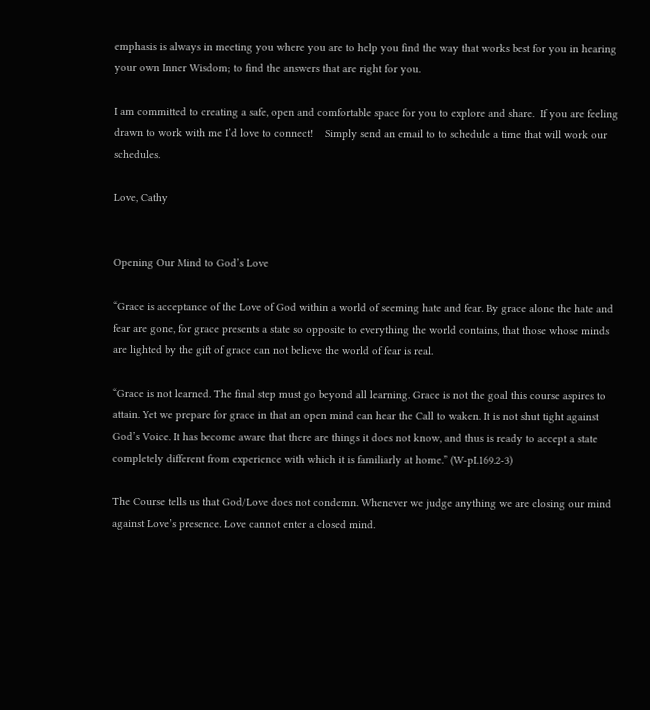emphasis is always in meeting you where you are to help you find the way that works best for you in hearing your own Inner Wisdom; to find the answers that are right for you.

I am committed to creating a safe, open and comfortable space for you to explore and share.  If you are feeling drawn to work with me I’d love to connect!    Simply send an email to to schedule a time that will work our schedules.

Love, Cathy


Opening Our Mind to God’s Love

“Grace is acceptance of the Love of God within a world of seeming hate and fear. By grace alone the hate and fear are gone, for grace presents a state so opposite to everything the world contains, that those whose minds are lighted by the gift of grace can not believe the world of fear is real.

“Grace is not learned. The final step must go beyond all learning. Grace is not the goal this course aspires to attain. Yet we prepare for grace in that an open mind can hear the Call to waken. It is not shut tight against God’s Voice. It has become aware that there are things it does not know, and thus is ready to accept a state completely different from experience with which it is familiarly at home.” (W-pI.169.2-3)

The Course tells us that God/Love does not condemn. Whenever we judge anything we are closing our mind against Love’s presence. Love cannot enter a closed mind.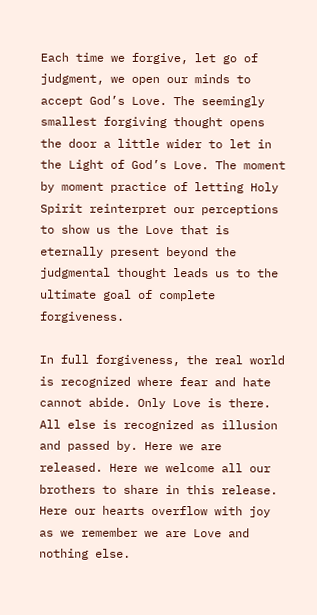Each time we forgive, let go of judgment, we open our minds to accept God’s Love. The seemingly smallest forgiving thought opens the door a little wider to let in the Light of God’s Love. The moment by moment practice of letting Holy Spirit reinterpret our perceptions to show us the Love that is eternally present beyond the judgmental thought leads us to the ultimate goal of complete forgiveness.

In full forgiveness, the real world is recognized where fear and hate cannot abide. Only Love is there. All else is recognized as illusion and passed by. Here we are released. Here we welcome all our brothers to share in this release. Here our hearts overflow with joy as we remember we are Love and nothing else.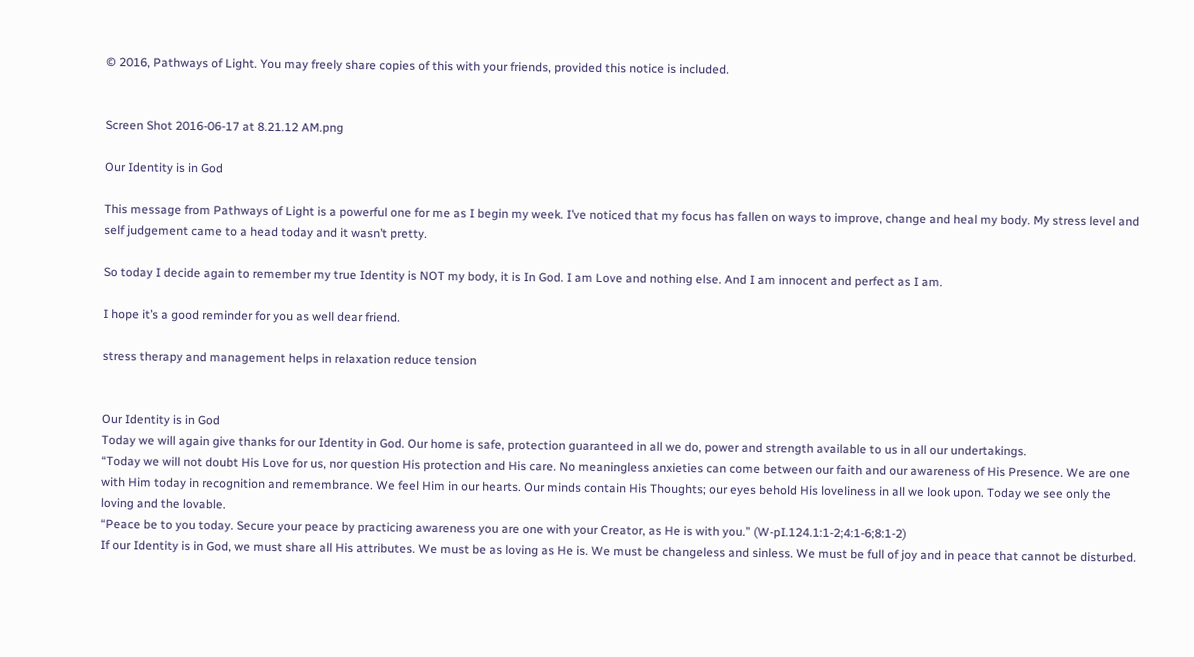© 2016, Pathways of Light. You may freely share copies of this with your friends, provided this notice is included.


Screen Shot 2016-06-17 at 8.21.12 AM.png

Our Identity is in God

This message from Pathways of Light is a powerful one for me as I begin my week. I’ve noticed that my focus has fallen on ways to improve, change and heal my body. My stress level and self judgement came to a head today and it wasn’t pretty.

So today I decide again to remember my true Identity is NOT my body, it is In God. I am Love and nothing else. And I am innocent and perfect as I am.

I hope it’s a good reminder for you as well dear friend.

stress therapy and management helps in relaxation reduce tension


Our Identity is in God
Today we will again give thanks for our Identity in God. Our home is safe, protection guaranteed in all we do, power and strength available to us in all our undertakings.
“Today we will not doubt His Love for us, nor question His protection and His care. No meaningless anxieties can come between our faith and our awareness of His Presence. We are one with Him today in recognition and remembrance. We feel Him in our hearts. Our minds contain His Thoughts; our eyes behold His loveliness in all we look upon. Today we see only the loving and the lovable.
“Peace be to you today. Secure your peace by practicing awareness you are one with your Creator, as He is with you.” (W-pI.124.1:1-2;4:1-6;8:1-2)
If our Identity is in God, we must share all His attributes. We must be as loving as He is. We must be changeless and sinless. We must be full of joy and in peace that cannot be disturbed.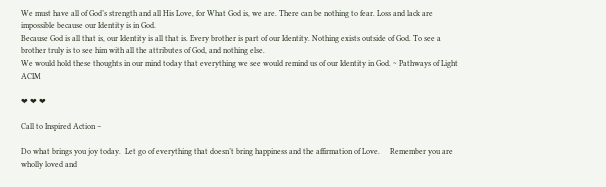We must have all of God’s strength and all His Love, for What God is, we are. There can be nothing to fear. Loss and lack are impossible because our Identity is in God.
Because God is all that is, our Identity is all that is. Every brother is part of our Identity. Nothing exists outside of God. To see a brother truly is to see him with all the attributes of God, and nothing else.
We would hold these thoughts in our mind today that everything we see would remind us of our Identity in God. ~ Pathways of Light ACIM

❤ ❤ ❤

Call to Inspired Action –

Do what brings you joy today.  Let go of everything that doesn’t bring happiness and the affirmation of Love.     Remember you are wholly loved and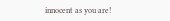innocent as you are!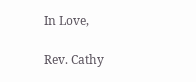In Love,

Rev. Cathy